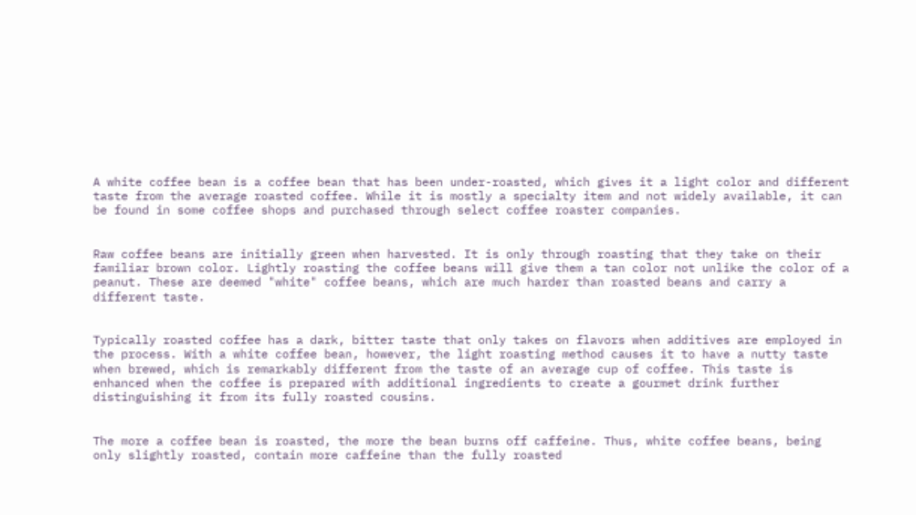A white coffee bean is a coffee bean that has been under-roasted, which gives it a light color and different taste from the average roasted coffee. While it is mostly a specialty item and not widely available, it can be found in some coffee shops and purchased through select coffee roaster companies.


Raw coffee beans are initially green when harvested. It is only through roasting that they take on their familiar brown color. Lightly roasting the coffee beans will give them a tan color not unlike the color of a peanut. These are deemed "white" coffee beans, which are much harder than roasted beans and carry a different taste.


Typically roasted coffee has a dark, bitter taste that only takes on flavors when additives are employed in the process. With a white coffee bean, however, the light roasting method causes it to have a nutty taste when brewed, which is remarkably different from the taste of an average cup of coffee. This taste is enhanced when the coffee is prepared with additional ingredients to create a gourmet drink further distinguishing it from its fully roasted cousins.


The more a coffee bean is roasted, the more the bean burns off caffeine. Thus, white coffee beans, being only slightly roasted, contain more caffeine than the fully roasted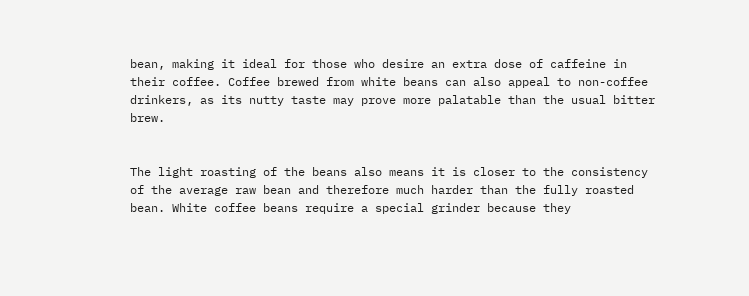bean, making it ideal for those who desire an extra dose of caffeine in their coffee. Coffee brewed from white beans can also appeal to non-coffee drinkers, as its nutty taste may prove more palatable than the usual bitter brew.


The light roasting of the beans also means it is closer to the consistency of the average raw bean and therefore much harder than the fully roasted bean. White coffee beans require a special grinder because they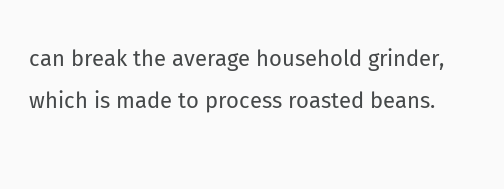can break the average household grinder, which is made to process roasted beans.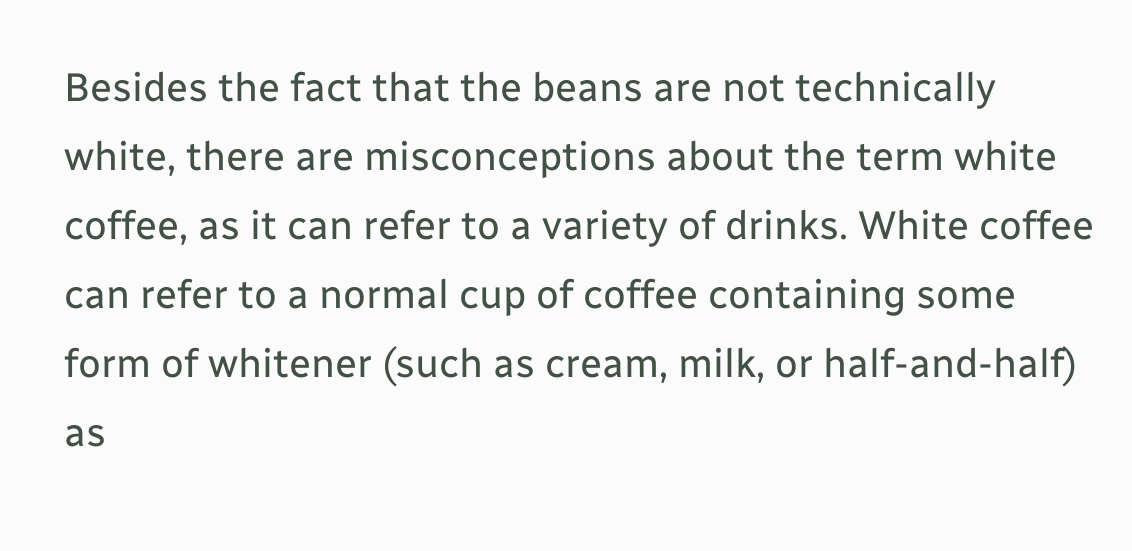Besides the fact that the beans are not technically white, there are misconceptions about the term white coffee, as it can refer to a variety of drinks. White coffee can refer to a normal cup of coffee containing some form of whitener (such as cream, milk, or half-and-half) as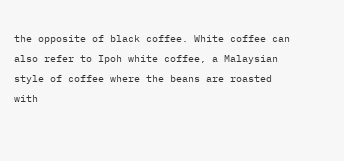the opposite of black coffee. White coffee can also refer to Ipoh white coffee, a Malaysian style of coffee where the beans are roasted with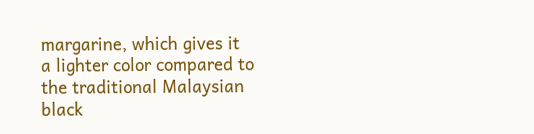margarine, which gives it a lighter color compared to the traditional Malaysian black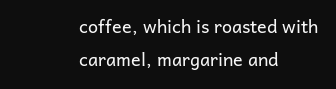coffee, which is roasted with caramel, margarine and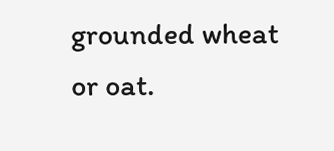grounded wheat or oat.